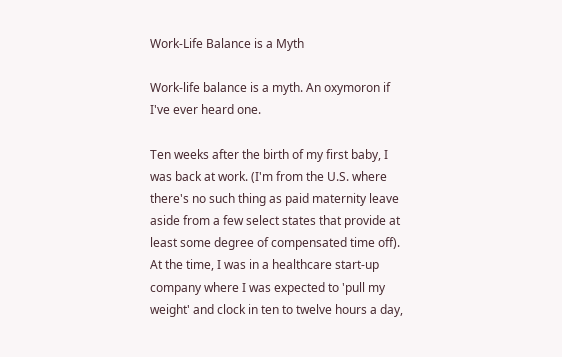Work-Life Balance is a Myth

Work-life balance is a myth. An oxymoron if I've ever heard one.

Ten weeks after the birth of my first baby, I was back at work. (I'm from the U.S. where there's no such thing as paid maternity leave aside from a few select states that provide at least some degree of compensated time off). At the time, I was in a healthcare start-up company where I was expected to 'pull my weight' and clock in ten to twelve hours a day,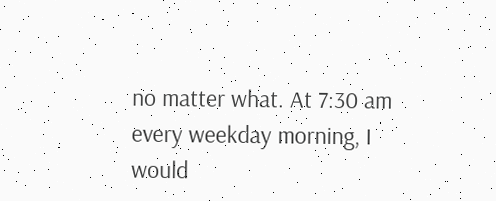no matter what. At 7:30 am every weekday morning, I would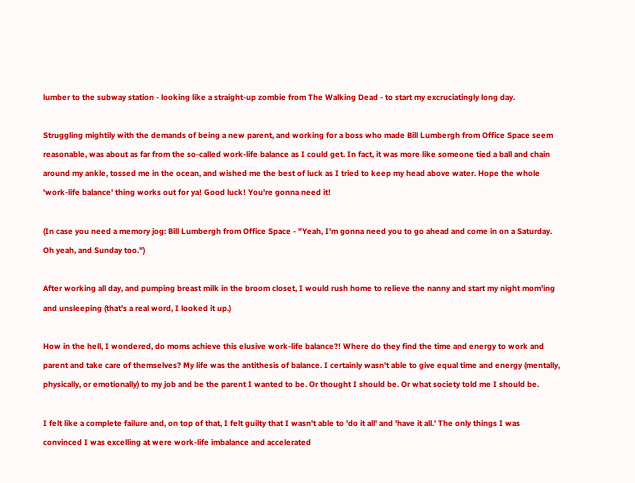lumber to the subway station - looking like a straight-up zombie from The Walking Dead - to start my excruciatingly long day.

Struggling mightily with the demands of being a new parent, and working for a boss who made Bill Lumbergh from Office Space seem reasonable, was about as far from the so-called work-life balance as I could get. In fact, it was more like someone tied a ball and chain around my ankle, tossed me in the ocean, and wished me the best of luck as I tried to keep my head above water. Hope the whole 'work-life balance' thing works out for ya! Good luck! You're gonna need it!

(In case you need a memory jog: Bill Lumbergh from Office Space - "Yeah, I'm gonna need you to go ahead and come in on a Saturday. Oh yeah, and Sunday too.")

After working all day, and pumping breast milk in the broom closet, I would rush home to relieve the nanny and start my night mom'ing and unsleeping (that's a real word, I looked it up.)

How in the hell, I wondered, do moms achieve this elusive work-life balance?! Where do they find the time and energy to work and parent and take care of themselves? My life was the antithesis of balance. I certainly wasn't able to give equal time and energy (mentally, physically, or emotionally) to my job and be the parent I wanted to be. Or thought I should be. Or what society told me I should be.

I felt like a complete failure and, on top of that, I felt guilty that I wasn't able to 'do it all' and 'have it all.' The only things I was convinced I was excelling at were work-life imbalance and accelerated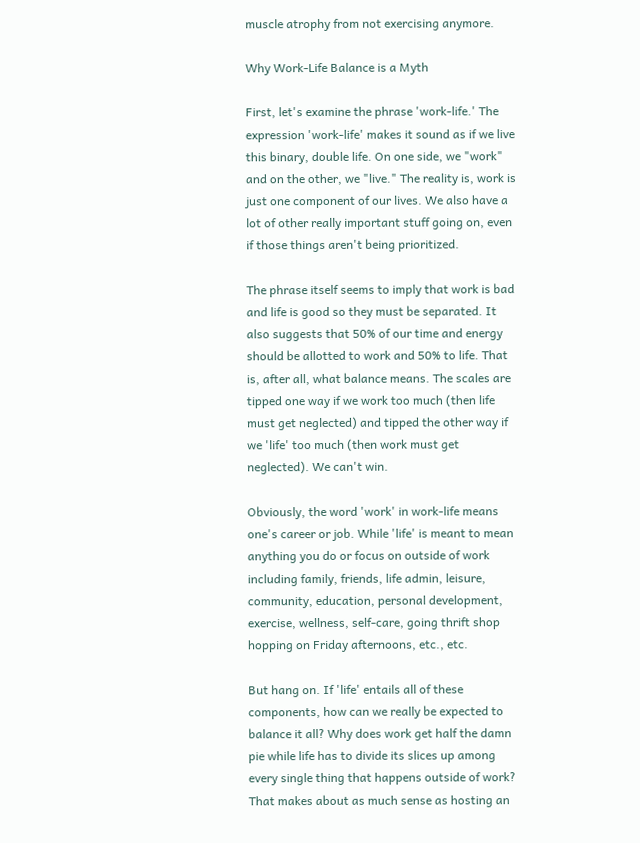muscle atrophy from not exercising anymore.

Why Work-Life Balance is a Myth

First, let's examine the phrase 'work-life.' The expression 'work-life' makes it sound as if we live this binary, double life. On one side, we "work" and on the other, we "live." The reality is, work is just one component of our lives. We also have a lot of other really important stuff going on, even if those things aren't being prioritized.

The phrase itself seems to imply that work is bad and life is good so they must be separated. It also suggests that 50% of our time and energy should be allotted to work and 50% to life. That is, after all, what balance means. The scales are tipped one way if we work too much (then life must get neglected) and tipped the other way if we 'life' too much (then work must get neglected). We can't win.

Obviously, the word 'work' in work-life means one's career or job. While 'life' is meant to mean anything you do or focus on outside of work including family, friends, life admin, leisure, community, education, personal development, exercise, wellness, self-care, going thrift shop hopping on Friday afternoons, etc., etc.

But hang on. If 'life' entails all of these components, how can we really be expected to balance it all? Why does work get half the damn pie while life has to divide its slices up among every single thing that happens outside of work? That makes about as much sense as hosting an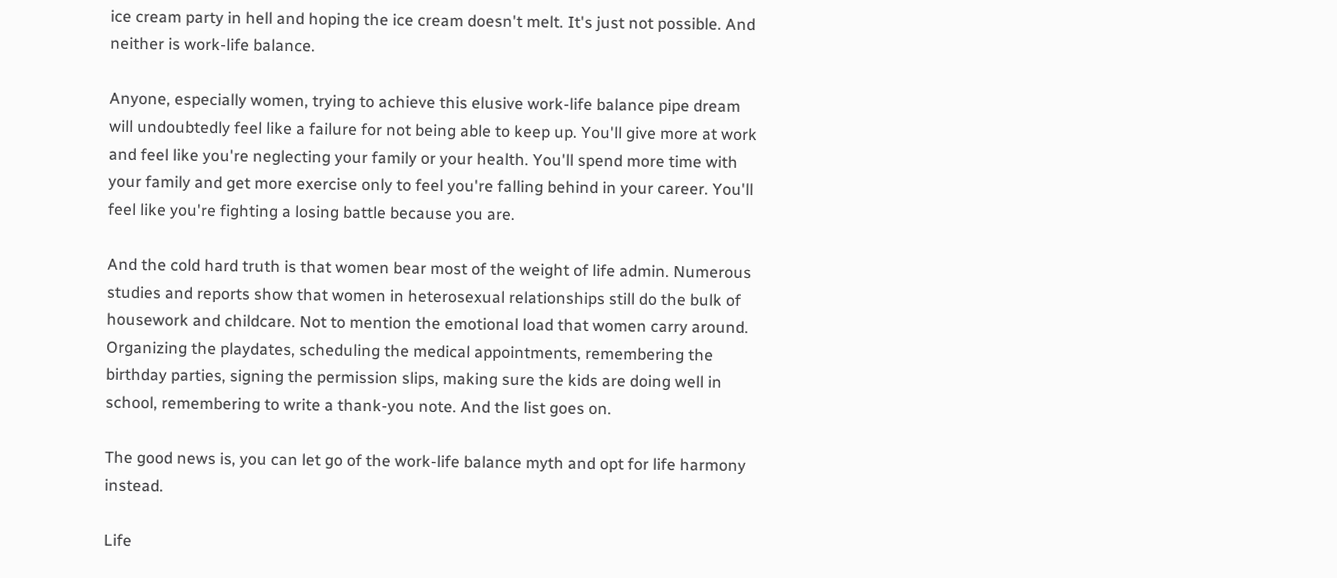ice cream party in hell and hoping the ice cream doesn't melt. It's just not possible. And neither is work-life balance.

Anyone, especially women, trying to achieve this elusive work-life balance pipe dream will undoubtedly feel like a failure for not being able to keep up. You'll give more at work and feel like you're neglecting your family or your health. You'll spend more time with your family and get more exercise only to feel you're falling behind in your career. You'll feel like you're fighting a losing battle because you are.

And the cold hard truth is that women bear most of the weight of life admin. Numerous studies and reports show that women in heterosexual relationships still do the bulk of housework and childcare. Not to mention the emotional load that women carry around. Organizing the playdates, scheduling the medical appointments, remembering the birthday parties, signing the permission slips, making sure the kids are doing well in school, remembering to write a thank-you note. And the list goes on.

The good news is, you can let go of the work-life balance myth and opt for life harmony instead.

Life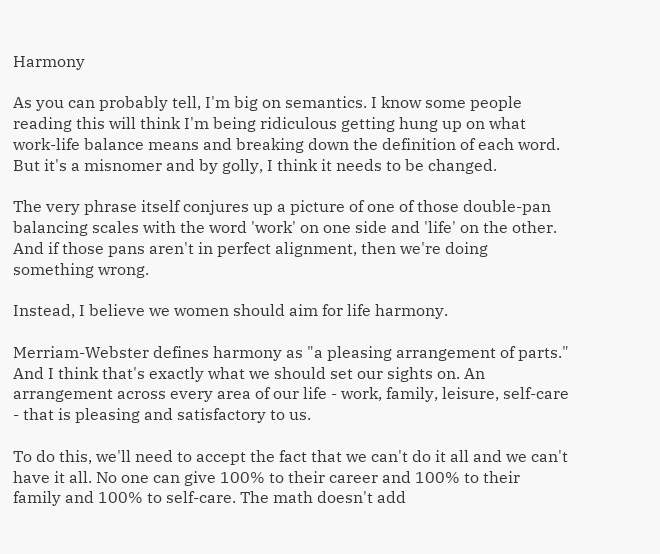Harmony

As you can probably tell, I'm big on semantics. I know some people reading this will think I'm being ridiculous getting hung up on what work-life balance means and breaking down the definition of each word. But it's a misnomer and by golly, I think it needs to be changed.

The very phrase itself conjures up a picture of one of those double-pan balancing scales with the word 'work' on one side and 'life' on the other. And if those pans aren't in perfect alignment, then we're doing something wrong.

Instead, I believe we women should aim for life harmony.

Merriam-Webster defines harmony as "a pleasing arrangement of parts." And I think that's exactly what we should set our sights on. An arrangement across every area of our life - work, family, leisure, self-care - that is pleasing and satisfactory to us.

To do this, we'll need to accept the fact that we can't do it all and we can't have it all. No one can give 100% to their career and 100% to their family and 100% to self-care. The math doesn't add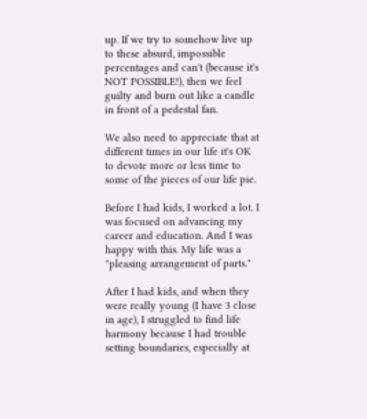up. If we try to somehow live up to these absurd, impossible percentages and can't (because it's NOT POSSIBLE!), then we feel guilty and burn out like a candle in front of a pedestal fan.

We also need to appreciate that at different times in our life it's OK to devote more or less time to some of the pieces of our life pie.

Before I had kids, I worked a lot. I was focused on advancing my career and education. And I was happy with this. My life was a "pleasing arrangement of parts."

After I had kids, and when they were really young (I have 3 close in age), I struggled to find life harmony because I had trouble setting boundaries, especially at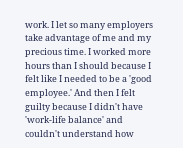work. I let so many employers take advantage of me and my precious time. I worked more hours than I should because I felt like I needed to be a 'good employee.' And then I felt guilty because I didn't have 'work-life balance' and couldn't understand how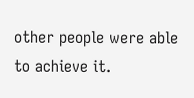other people were able to achieve it.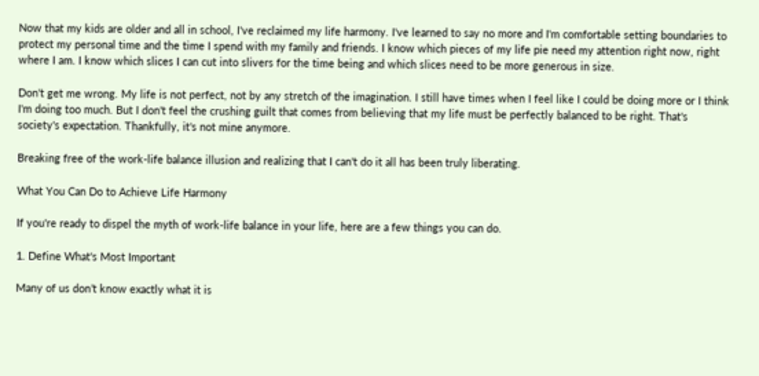Now that my kids are older and all in school, I've reclaimed my life harmony. I've learned to say no more and I'm comfortable setting boundaries to protect my personal time and the time I spend with my family and friends. I know which pieces of my life pie need my attention right now, right where I am. I know which slices I can cut into slivers for the time being and which slices need to be more generous in size.

Don't get me wrong. My life is not perfect, not by any stretch of the imagination. I still have times when I feel like I could be doing more or I think I'm doing too much. But I don't feel the crushing guilt that comes from believing that my life must be perfectly balanced to be right. That's society's expectation. Thankfully, it's not mine anymore.

Breaking free of the work-life balance illusion and realizing that I can't do it all has been truly liberating.

What You Can Do to Achieve Life Harmony

If you're ready to dispel the myth of work-life balance in your life, here are a few things you can do.

1. Define What's Most Important

Many of us don’t know exactly what it is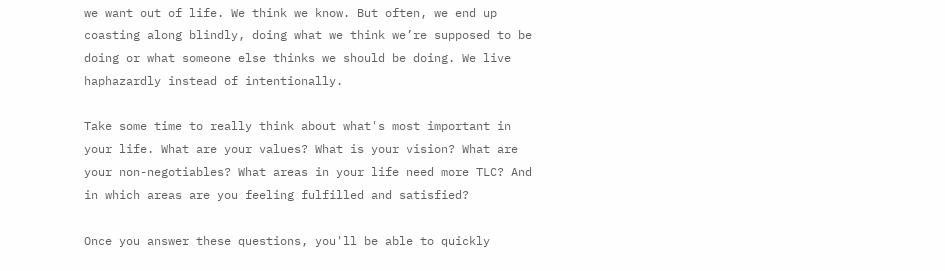we want out of life. We think we know. But often, we end up coasting along blindly, doing what we think we’re supposed to be doing or what someone else thinks we should be doing. We live haphazardly instead of intentionally.

Take some time to really think about what's most important in your life. What are your values? What is your vision? What are your non-negotiables? What areas in your life need more TLC? And in which areas are you feeling fulfilled and satisfied?

Once you answer these questions, you'll be able to quickly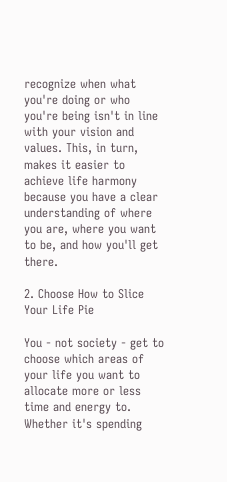recognize when what you're doing or who you're being isn't in line with your vision and values. This, in turn, makes it easier to achieve life harmony because you have a clear understanding of where you are, where you want to be, and how you'll get there.

2. Choose How to Slice Your Life Pie

You - not society - get to choose which areas of your life you want to allocate more or less time and energy to. Whether it's spending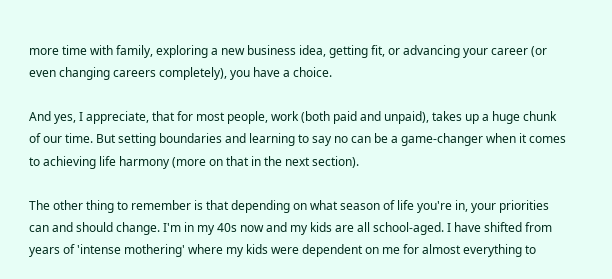more time with family, exploring a new business idea, getting fit, or advancing your career (or even changing careers completely), you have a choice.

And yes, I appreciate, that for most people, work (both paid and unpaid), takes up a huge chunk of our time. But setting boundaries and learning to say no can be a game-changer when it comes to achieving life harmony (more on that in the next section).

The other thing to remember is that depending on what season of life you're in, your priorities can and should change. I'm in my 40s now and my kids are all school-aged. I have shifted from years of 'intense mothering' where my kids were dependent on me for almost everything to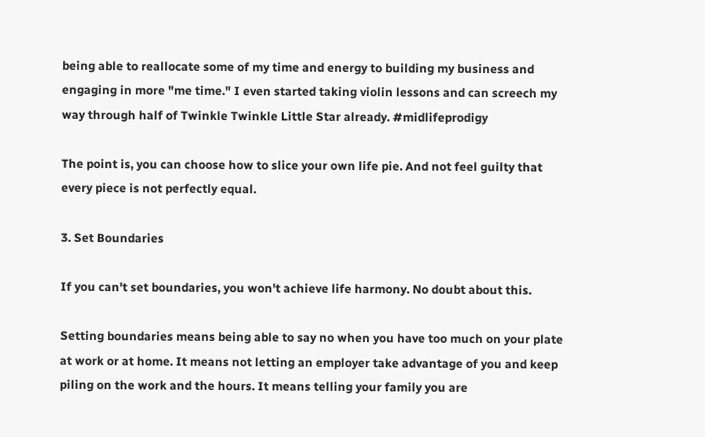being able to reallocate some of my time and energy to building my business and engaging in more "me time." I even started taking violin lessons and can screech my way through half of Twinkle Twinkle Little Star already. #midlifeprodigy

The point is, you can choose how to slice your own life pie. And not feel guilty that every piece is not perfectly equal.

3. Set Boundaries

If you can't set boundaries, you won't achieve life harmony. No doubt about this.

Setting boundaries means being able to say no when you have too much on your plate at work or at home. It means not letting an employer take advantage of you and keep piling on the work and the hours. It means telling your family you are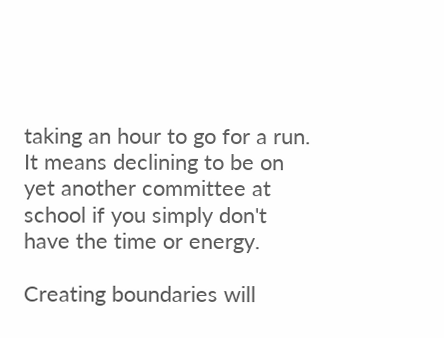taking an hour to go for a run. It means declining to be on yet another committee at school if you simply don't have the time or energy.

Creating boundaries will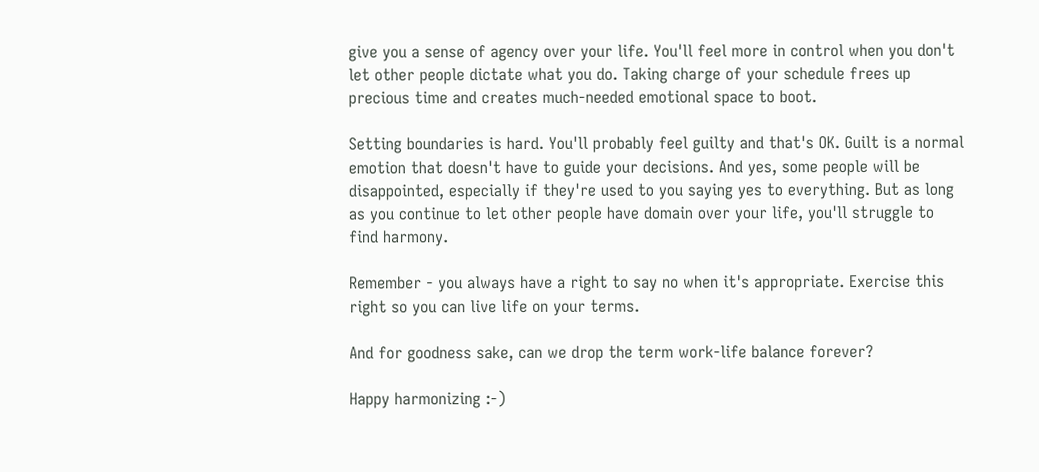give you a sense of agency over your life. You'll feel more in control when you don't let other people dictate what you do. Taking charge of your schedule frees up precious time and creates much-needed emotional space to boot.

Setting boundaries is hard. You'll probably feel guilty and that's OK. Guilt is a normal emotion that doesn't have to guide your decisions. And yes, some people will be disappointed, especially if they're used to you saying yes to everything. But as long as you continue to let other people have domain over your life, you'll struggle to find harmony.

Remember - you always have a right to say no when it's appropriate. Exercise this right so you can live life on your terms.

And for goodness sake, can we drop the term work-life balance forever?

Happy harmonizing :-)